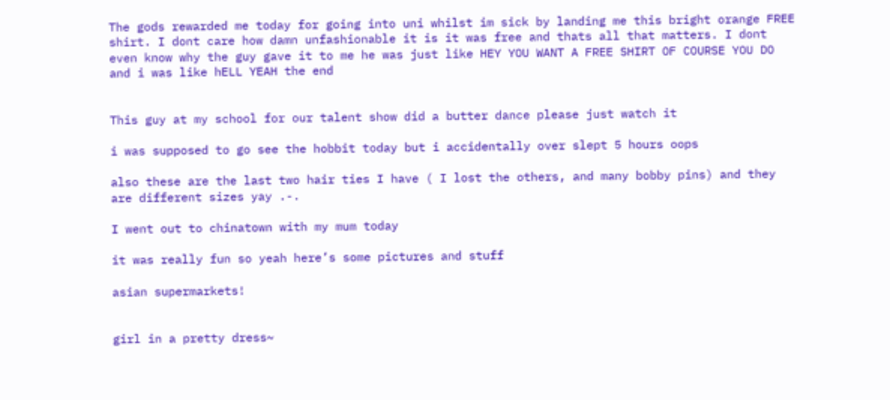The gods rewarded me today for going into uni whilst im sick by landing me this bright orange FREE shirt. I dont care how damn unfashionable it is it was free and thats all that matters. I dont even know why the guy gave it to me he was just like HEY YOU WANT A FREE SHIRT OF COURSE YOU DO and i was like hELL YEAH the end


This guy at my school for our talent show did a butter dance please just watch it

i was supposed to go see the hobbit today but i accidentally over slept 5 hours oops

also these are the last two hair ties I have ( I lost the others, and many bobby pins) and they are different sizes yay .-.

I went out to chinatown with my mum today

it was really fun so yeah here’s some pictures and stuff

asian supermarkets!


girl in a pretty dress~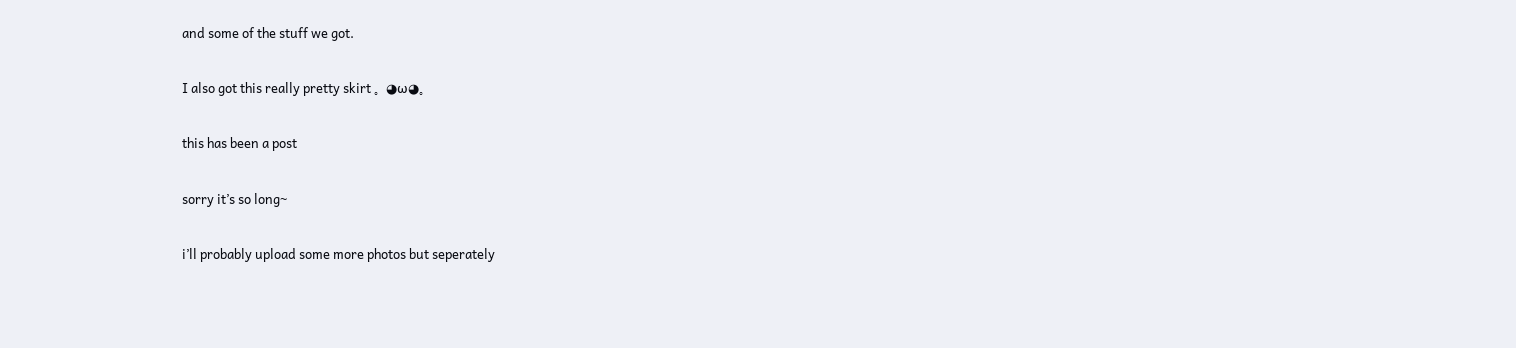and some of the stuff we got.

I also got this really pretty skirt 。◕ω◕。

this has been a post

sorry it’s so long~

i’ll probably upload some more photos but seperately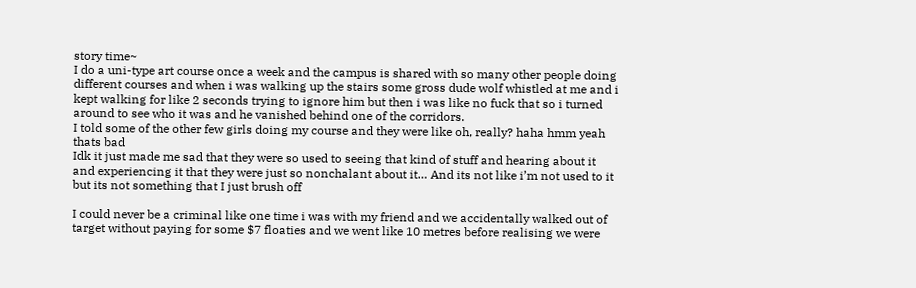story time~
I do a uni-type art course once a week and the campus is shared with so many other people doing different courses and when i was walking up the stairs some gross dude wolf whistled at me and i kept walking for like 2 seconds trying to ignore him but then i was like no fuck that so i turned around to see who it was and he vanished behind one of the corridors.
I told some of the other few girls doing my course and they were like oh, really? haha hmm yeah thats bad
Idk it just made me sad that they were so used to seeing that kind of stuff and hearing about it and experiencing it that they were just so nonchalant about it… And its not like i’m not used to it but its not something that I just brush off

I could never be a criminal like one time i was with my friend and we accidentally walked out of target without paying for some $7 floaties and we went like 10 metres before realising we were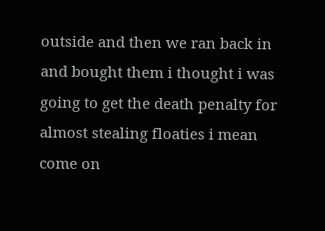outside and then we ran back in and bought them i thought i was going to get the death penalty for almost stealing floaties i mean come on